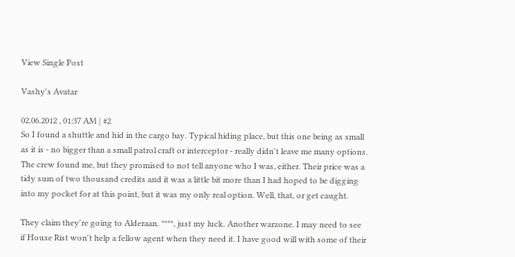View Single Post

Vashy's Avatar

02.06.2012 , 01:37 AM | #2
So I found a shuttle and hid in the cargo bay. Typical hiding place, but this one being as small as it is - no bigger than a small patrol craft or interceptor - really didn't leave me many options. The crew found me, but they promised to not tell anyone who I was, either. Their price was a tidy sum of two thousand credits and it was a little bit more than I had hoped to be digging into my pocket for at this point, but it was my only real option. Well, that, or get caught.

They claim they're going to Alderaan. ****, just my luck. Another warzone. I may need to see if House Rist won't help a fellow agent when they need it. I have good will with some of their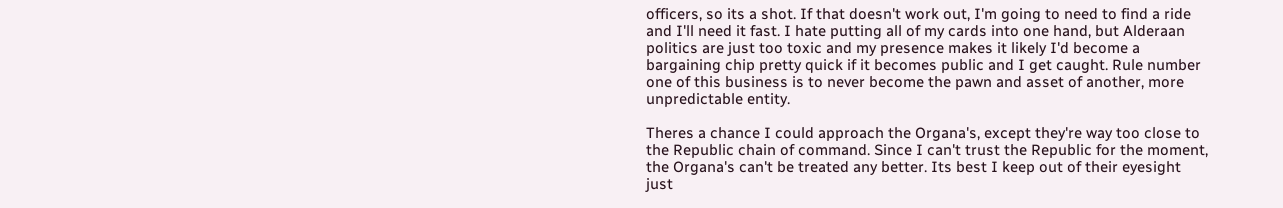officers, so its a shot. If that doesn't work out, I'm going to need to find a ride and I'll need it fast. I hate putting all of my cards into one hand, but Alderaan politics are just too toxic and my presence makes it likely I'd become a bargaining chip pretty quick if it becomes public and I get caught. Rule number one of this business is to never become the pawn and asset of another, more unpredictable entity.

Theres a chance I could approach the Organa's, except they're way too close to the Republic chain of command. Since I can't trust the Republic for the moment, the Organa's can't be treated any better. Its best I keep out of their eyesight just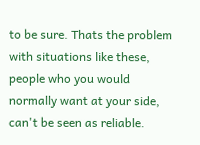to be sure. Thats the problem with situations like these, people who you would normally want at your side, can't be seen as reliable.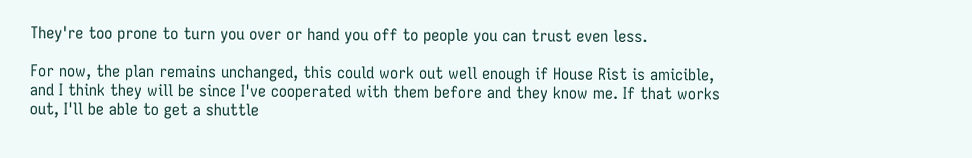They're too prone to turn you over or hand you off to people you can trust even less.

For now, the plan remains unchanged, this could work out well enough if House Rist is amicible, and I think they will be since I've cooperated with them before and they know me. If that works out, I'll be able to get a shuttle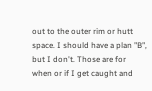out to the outer rim or hutt space. I should have a plan "B", but I don't. Those are for when or if I get caught and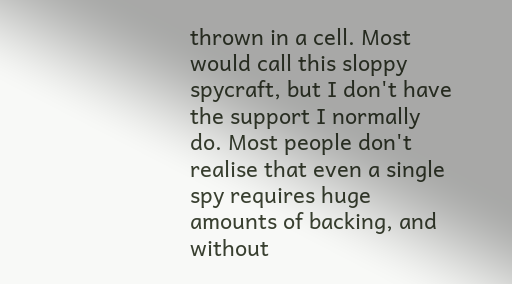thrown in a cell. Most would call this sloppy spycraft, but I don't have the support I normally do. Most people don't realise that even a single spy requires huge amounts of backing, and without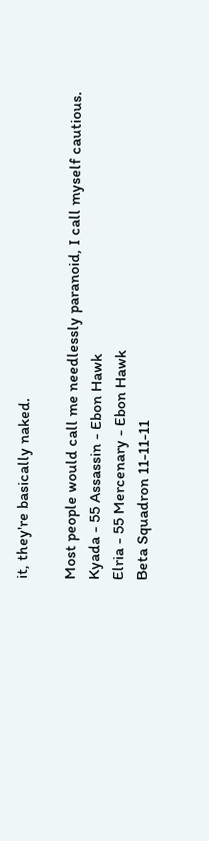it, they're basically naked.

Most people would call me needlessly paranoid, I call myself cautious.
Kyada - 55 Assassin - Ebon Hawk
Elria - 55 Mercenary - Ebon Hawk
Beta Squadron 11-11-11